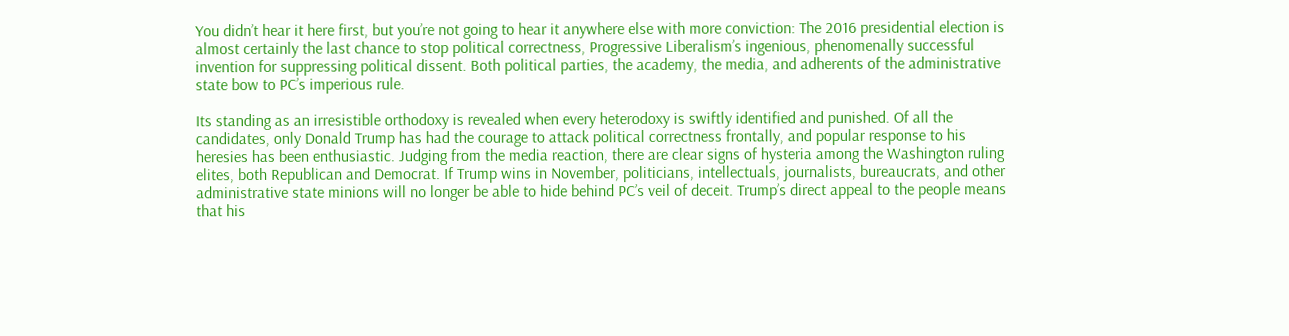You didn’t hear it here first, but you’re not going to hear it anywhere else with more conviction: The 2016 presidential election is almost certainly the last chance to stop political correctness, Progressive Liberalism’s ingenious, phenomenally successful invention for suppressing political dissent. Both political parties, the academy, the media, and adherents of the administrative state bow to PC’s imperious rule.

Its standing as an irresistible orthodoxy is revealed when every heterodoxy is swiftly identified and punished. Of all the candidates, only Donald Trump has had the courage to attack political correctness frontally, and popular response to his heresies has been enthusiastic. Judging from the media reaction, there are clear signs of hysteria among the Washington ruling elites, both Republican and Democrat. If Trump wins in November, politicians, intellectuals, journalists, bureaucrats, and other administrative state minions will no longer be able to hide behind PC’s veil of deceit. Trump’s direct appeal to the people means that his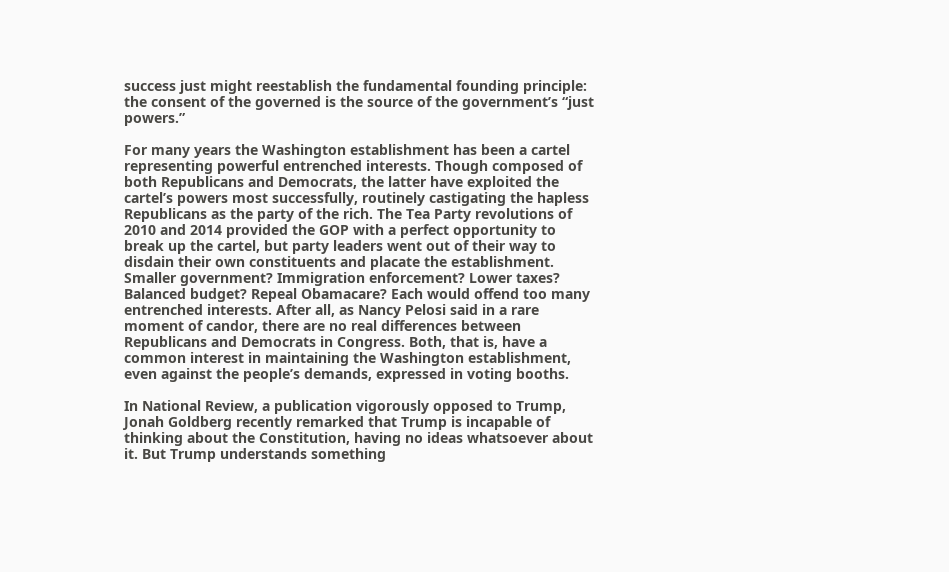success just might reestablish the fundamental founding principle: the consent of the governed is the source of the government’s “just powers.”

For many years the Washington establishment has been a cartel representing powerful entrenched interests. Though composed of both Republicans and Democrats, the latter have exploited the cartel’s powers most successfully, routinely castigating the hapless Republicans as the party of the rich. The Tea Party revolutions of 2010 and 2014 provided the GOP with a perfect opportunity to break up the cartel, but party leaders went out of their way to disdain their own constituents and placate the establishment. Smaller government? Immigration enforcement? Lower taxes? Balanced budget? Repeal Obamacare? Each would offend too many entrenched interests. After all, as Nancy Pelosi said in a rare moment of candor, there are no real differences between Republicans and Democrats in Congress. Both, that is, have a common interest in maintaining the Washington establishment, even against the people’s demands, expressed in voting booths.

In National Review, a publication vigorously opposed to Trump, Jonah Goldberg recently remarked that Trump is incapable of thinking about the Constitution, having no ideas whatsoever about it. But Trump understands something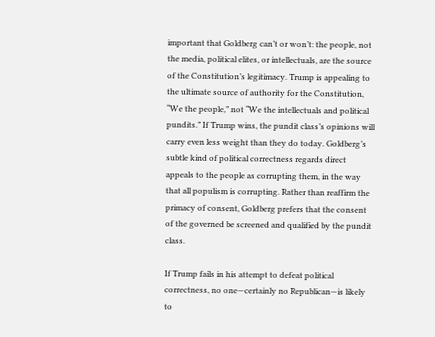important that Goldberg can’t or won’t: the people, not the media, political elites, or intellectuals, are the source of the Constitution’s legitimacy. Trump is appealing to the ultimate source of authority for the Constitution, “We the people,” not “We the intellectuals and political pundits.” If Trump wins, the pundit class’s opinions will carry even less weight than they do today. Goldberg’s subtle kind of political correctness regards direct appeals to the people as corrupting them, in the way that all populism is corrupting. Rather than reaffirm the primacy of consent, Goldberg prefers that the consent of the governed be screened and qualified by the pundit class.

If Trump fails in his attempt to defeat political correctness, no one—certainly no Republican—is likely to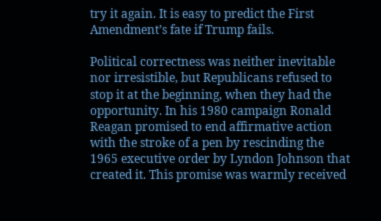try it again. It is easy to predict the First Amendment’s fate if Trump fails.

Political correctness was neither inevitable nor irresistible, but Republicans refused to stop it at the beginning, when they had the opportunity. In his 1980 campaign Ronald Reagan promised to end affirmative action with the stroke of a pen by rescinding the 1965 executive order by Lyndon Johnson that created it. This promise was warmly received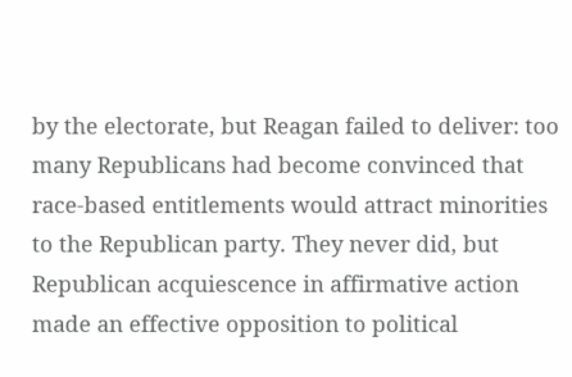by the electorate, but Reagan failed to deliver: too many Republicans had become convinced that race-based entitlements would attract minorities to the Republican party. They never did, but Republican acquiescence in affirmative action made an effective opposition to political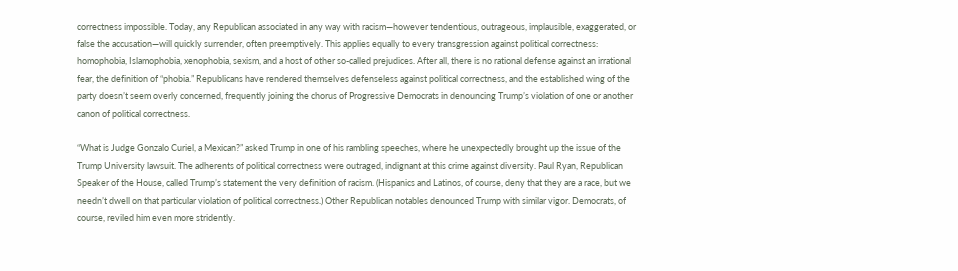correctness impossible. Today, any Republican associated in any way with racism—however tendentious, outrageous, implausible, exaggerated, or false the accusation—will quickly surrender, often preemptively. This applies equally to every transgression against political correctness: homophobia, Islamophobia, xenophobia, sexism, and a host of other so-called prejudices. After all, there is no rational defense against an irrational fear, the definition of “phobia.” Republicans have rendered themselves defenseless against political correctness, and the established wing of the party doesn’t seem overly concerned, frequently joining the chorus of Progressive Democrats in denouncing Trump’s violation of one or another canon of political correctness.

“What is Judge Gonzalo Curiel, a Mexican?” asked Trump in one of his rambling speeches, where he unexpectedly brought up the issue of the Trump University lawsuit. The adherents of political correctness were outraged, indignant at this crime against diversity. Paul Ryan, Republican Speaker of the House, called Trump’s statement the very definition of racism. (Hispanics and Latinos, of course, deny that they are a race, but we needn’t dwell on that particular violation of political correctness.) Other Republican notables denounced Trump with similar vigor. Democrats, of course, reviled him even more stridently.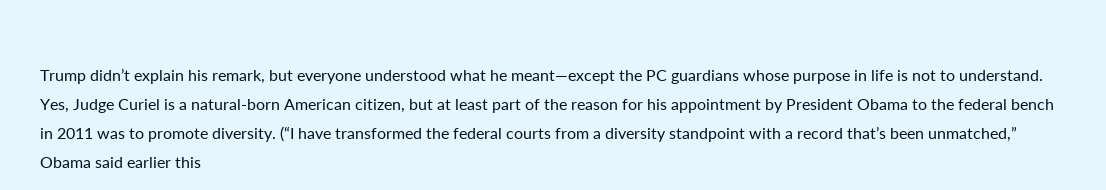Trump didn’t explain his remark, but everyone understood what he meant—except the PC guardians whose purpose in life is not to understand. Yes, Judge Curiel is a natural-born American citizen, but at least part of the reason for his appointment by President Obama to the federal bench in 2011 was to promote diversity. (“I have transformed the federal courts from a diversity standpoint with a record that’s been unmatched,” Obama said earlier this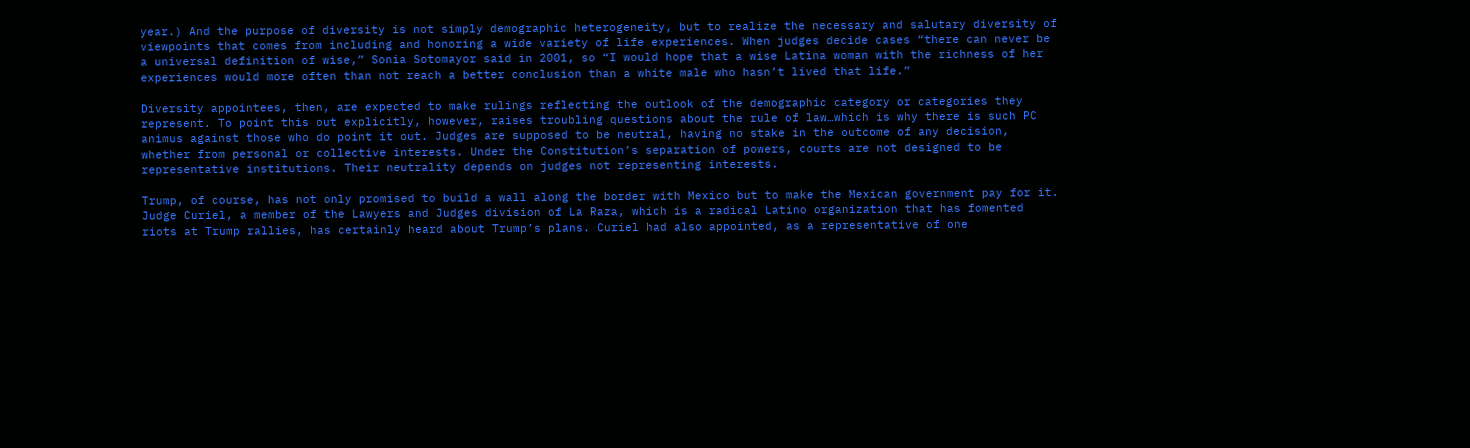year.) And the purpose of diversity is not simply demographic heterogeneity, but to realize the necessary and salutary diversity of viewpoints that comes from including and honoring a wide variety of life experiences. When judges decide cases “there can never be a universal definition of wise,” Sonia Sotomayor said in 2001, so “I would hope that a wise Latina woman with the richness of her experiences would more often than not reach a better conclusion than a white male who hasn’t lived that life.”

Diversity appointees, then, are expected to make rulings reflecting the outlook of the demographic category or categories they represent. To point this out explicitly, however, raises troubling questions about the rule of law…which is why there is such PC animus against those who do point it out. Judges are supposed to be neutral, having no stake in the outcome of any decision, whether from personal or collective interests. Under the Constitution’s separation of powers, courts are not designed to be representative institutions. Their neutrality depends on judges not representing interests.

Trump, of course, has not only promised to build a wall along the border with Mexico but to make the Mexican government pay for it. Judge Curiel, a member of the Lawyers and Judges division of La Raza, which is a radical Latino organization that has fomented riots at Trump rallies, has certainly heard about Trump’s plans. Curiel had also appointed, as a representative of one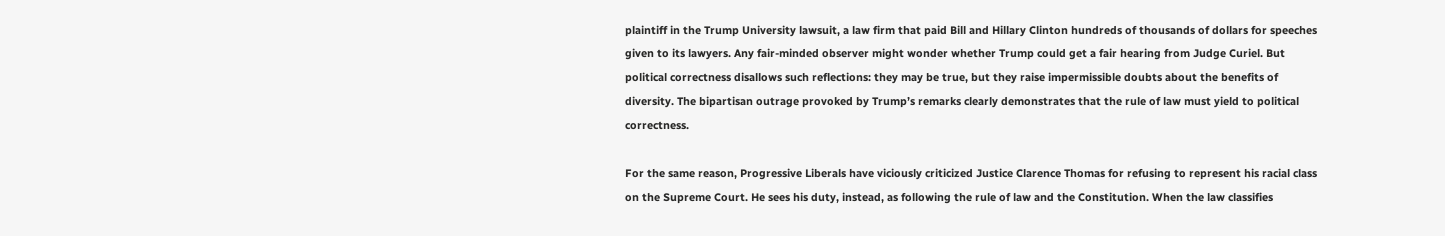plaintiff in the Trump University lawsuit, a law firm that paid Bill and Hillary Clinton hundreds of thousands of dollars for speeches given to its lawyers. Any fair-minded observer might wonder whether Trump could get a fair hearing from Judge Curiel. But political correctness disallows such reflections: they may be true, but they raise impermissible doubts about the benefits of diversity. The bipartisan outrage provoked by Trump’s remarks clearly demonstrates that the rule of law must yield to political correctness.

For the same reason, Progressive Liberals have viciously criticized Justice Clarence Thomas for refusing to represent his racial class on the Supreme Court. He sees his duty, instead, as following the rule of law and the Constitution. When the law classifies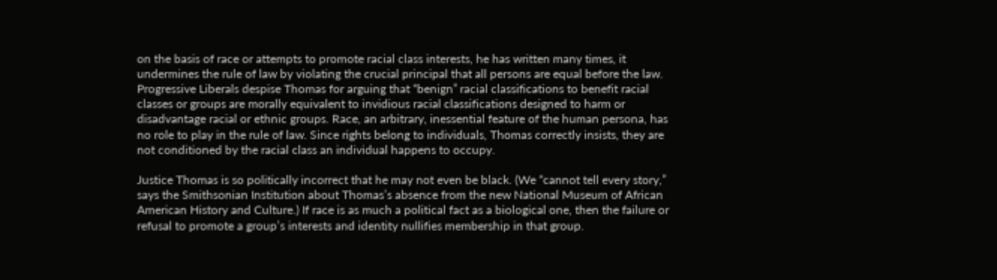on the basis of race or attempts to promote racial class interests, he has written many times, it undermines the rule of law by violating the crucial principal that all persons are equal before the law. Progressive Liberals despise Thomas for arguing that “benign” racial classifications to benefit racial classes or groups are morally equivalent to invidious racial classifications designed to harm or disadvantage racial or ethnic groups. Race, an arbitrary, inessential feature of the human persona, has no role to play in the rule of law. Since rights belong to individuals, Thomas correctly insists, they are not conditioned by the racial class an individual happens to occupy.

Justice Thomas is so politically incorrect that he may not even be black. (We “cannot tell every story,” says the Smithsonian Institution about Thomas’s absence from the new National Museum of African American History and Culture.) If race is as much a political fact as a biological one, then the failure or refusal to promote a group’s interests and identity nullifies membership in that group.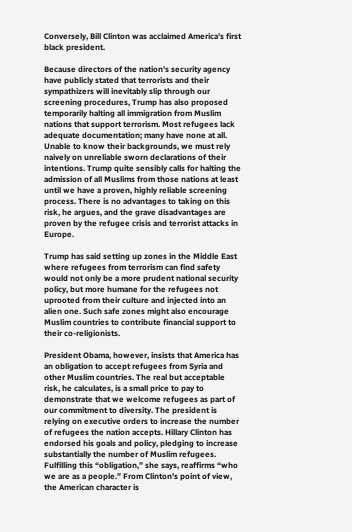Conversely, Bill Clinton was acclaimed America’s first black president.

Because directors of the nation’s security agency have publicly stated that terrorists and their sympathizers will inevitably slip through our screening procedures, Trump has also proposed temporarily halting all immigration from Muslim nations that support terrorism. Most refugees lack adequate documentation; many have none at all. Unable to know their backgrounds, we must rely naively on unreliable sworn declarations of their intentions. Trump quite sensibly calls for halting the admission of all Muslims from those nations at least until we have a proven, highly reliable screening process. There is no advantages to taking on this risk, he argues, and the grave disadvantages are proven by the refugee crisis and terrorist attacks in Europe.

Trump has said setting up zones in the Middle East where refugees from terrorism can find safety would not only be a more prudent national security policy, but more humane for the refugees not uprooted from their culture and injected into an alien one. Such safe zones might also encourage Muslim countries to contribute financial support to their co-religionists.

President Obama, however, insists that America has an obligation to accept refugees from Syria and other Muslim countries. The real but acceptable risk, he calculates, is a small price to pay to demonstrate that we welcome refugees as part of our commitment to diversity. The president is relying on executive orders to increase the number of refugees the nation accepts. Hillary Clinton has endorsed his goals and policy, pledging to increase substantially the number of Muslim refugees. Fulfilling this “obligation,” she says, reaffirms “who we are as a people.” From Clinton’s point of view, the American character is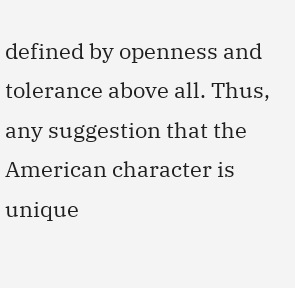defined by openness and tolerance above all. Thus, any suggestion that the American character is unique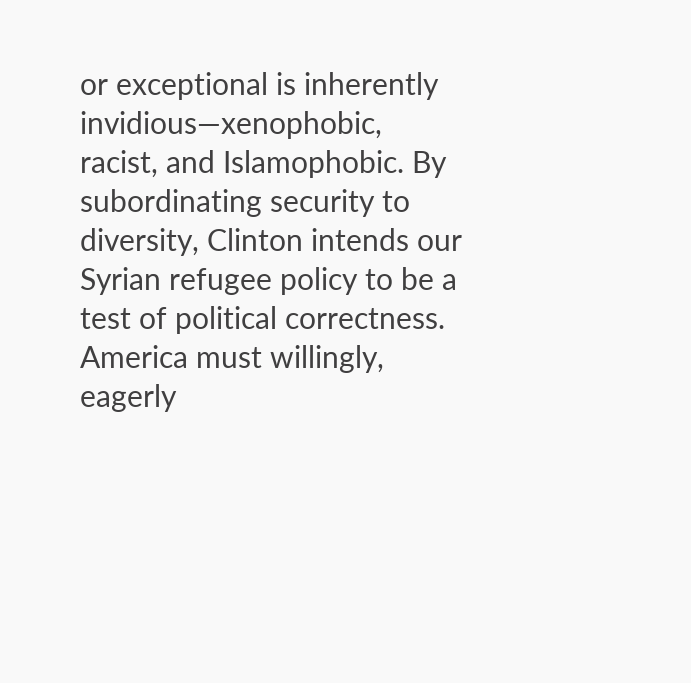or exceptional is inherently invidious—xenophobic, racist, and Islamophobic. By subordinating security to diversity, Clinton intends our Syrian refugee policy to be a test of political correctness. America must willingly, eagerly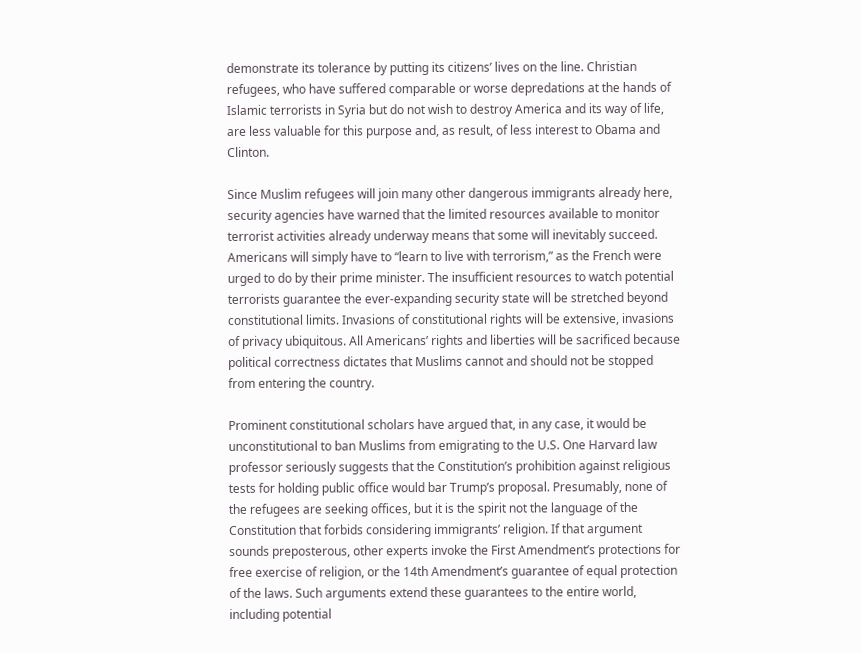demonstrate its tolerance by putting its citizens’ lives on the line. Christian refugees, who have suffered comparable or worse depredations at the hands of Islamic terrorists in Syria but do not wish to destroy America and its way of life, are less valuable for this purpose and, as result, of less interest to Obama and Clinton.

Since Muslim refugees will join many other dangerous immigrants already here, security agencies have warned that the limited resources available to monitor terrorist activities already underway means that some will inevitably succeed. Americans will simply have to “learn to live with terrorism,” as the French were urged to do by their prime minister. The insufficient resources to watch potential terrorists guarantee the ever-expanding security state will be stretched beyond constitutional limits. Invasions of constitutional rights will be extensive, invasions of privacy ubiquitous. All Americans’ rights and liberties will be sacrificed because political correctness dictates that Muslims cannot and should not be stopped from entering the country.

Prominent constitutional scholars have argued that, in any case, it would be unconstitutional to ban Muslims from emigrating to the U.S. One Harvard law professor seriously suggests that the Constitution’s prohibition against religious tests for holding public office would bar Trump’s proposal. Presumably, none of the refugees are seeking offices, but it is the spirit not the language of the Constitution that forbids considering immigrants’ religion. If that argument sounds preposterous, other experts invoke the First Amendment’s protections for free exercise of religion, or the 14th Amendment’s guarantee of equal protection of the laws. Such arguments extend these guarantees to the entire world, including potential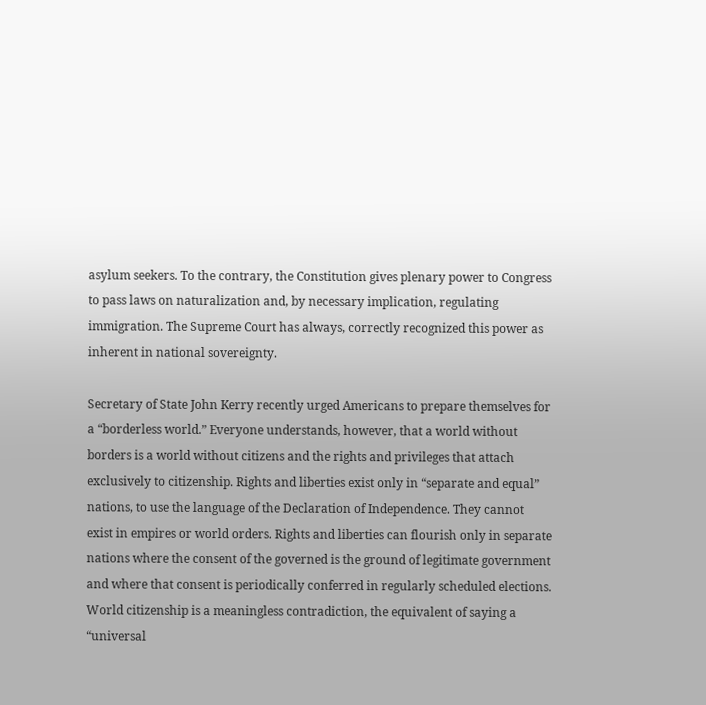asylum seekers. To the contrary, the Constitution gives plenary power to Congress to pass laws on naturalization and, by necessary implication, regulating immigration. The Supreme Court has always, correctly recognized this power as inherent in national sovereignty.

Secretary of State John Kerry recently urged Americans to prepare themselves for a “borderless world.” Everyone understands, however, that a world without borders is a world without citizens and the rights and privileges that attach exclusively to citizenship. Rights and liberties exist only in “separate and equal” nations, to use the language of the Declaration of Independence. They cannot exist in empires or world orders. Rights and liberties can flourish only in separate nations where the consent of the governed is the ground of legitimate government and where that consent is periodically conferred in regularly scheduled elections. World citizenship is a meaningless contradiction, the equivalent of saying a “universal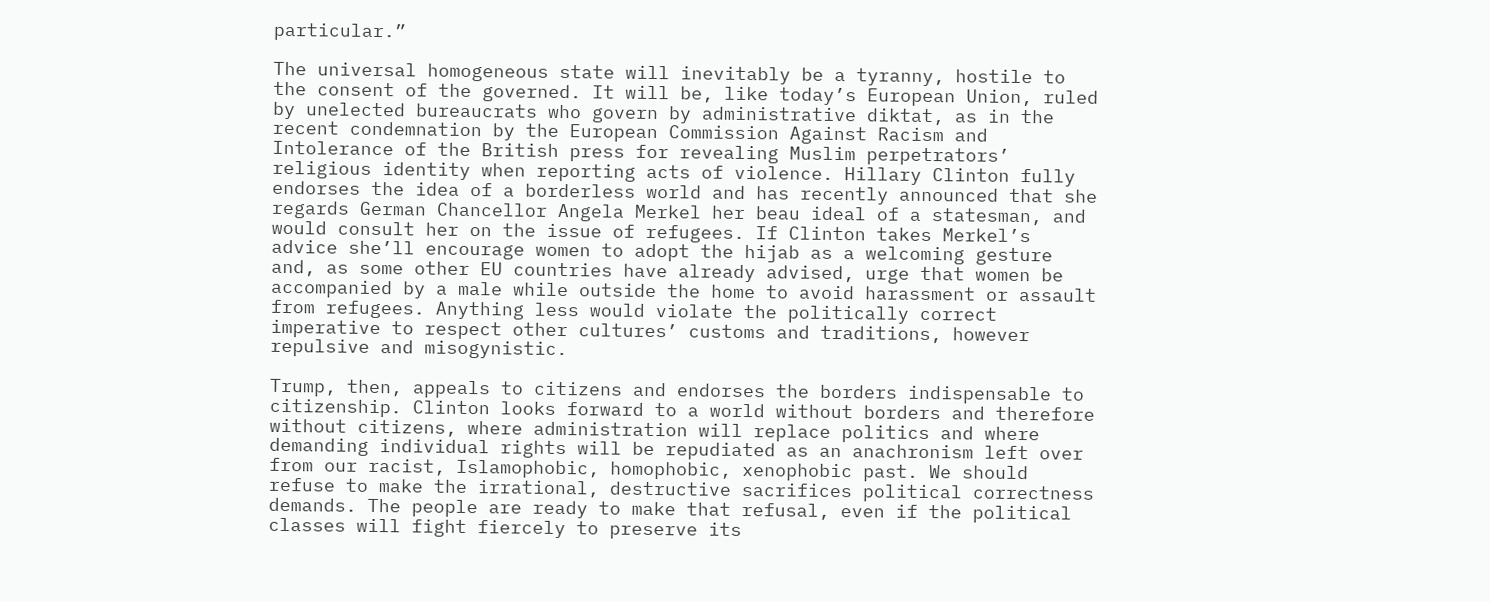particular.”

The universal homogeneous state will inevitably be a tyranny, hostile to the consent of the governed. It will be, like today’s European Union, ruled by unelected bureaucrats who govern by administrative diktat, as in the recent condemnation by the European Commission Against Racism and Intolerance of the British press for revealing Muslim perpetrators’ religious identity when reporting acts of violence. Hillary Clinton fully endorses the idea of a borderless world and has recently announced that she regards German Chancellor Angela Merkel her beau ideal of a statesman, and would consult her on the issue of refugees. If Clinton takes Merkel’s advice she’ll encourage women to adopt the hijab as a welcoming gesture and, as some other EU countries have already advised, urge that women be accompanied by a male while outside the home to avoid harassment or assault from refugees. Anything less would violate the politically correct imperative to respect other cultures’ customs and traditions, however repulsive and misogynistic.

Trump, then, appeals to citizens and endorses the borders indispensable to citizenship. Clinton looks forward to a world without borders and therefore without citizens, where administration will replace politics and where demanding individual rights will be repudiated as an anachronism left over from our racist, Islamophobic, homophobic, xenophobic past. We should refuse to make the irrational, destructive sacrifices political correctness demands. The people are ready to make that refusal, even if the political classes will fight fiercely to preserve its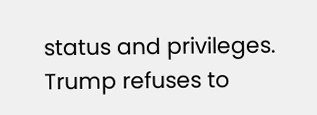status and privileges. Trump refuses to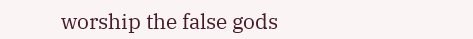worship the false gods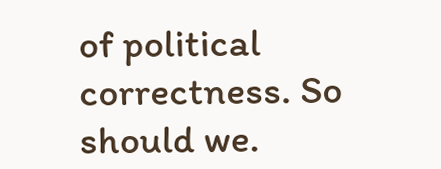of political correctness. So should we.